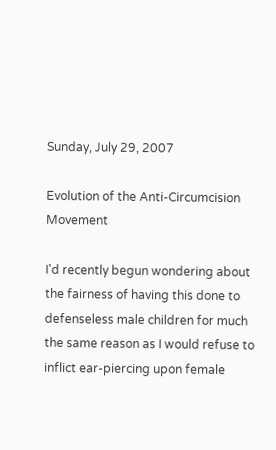Sunday, July 29, 2007

Evolution of the Anti-Circumcision Movement

I'd recently begun wondering about the fairness of having this done to defenseless male children for much the same reason as I would refuse to inflict ear-piercing upon female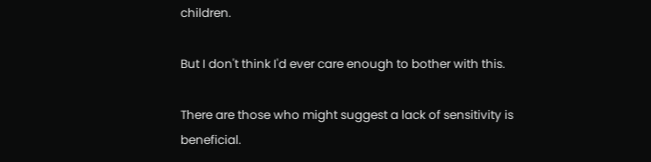children.

But I don't think I'd ever care enough to bother with this.

There are those who might suggest a lack of sensitivity is beneficial.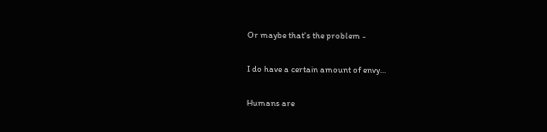Or maybe that's the problem -

I do have a certain amount of envy...

Humans are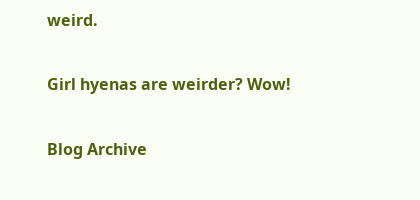weird.

Girl hyenas are weirder? Wow!

Blog Archive